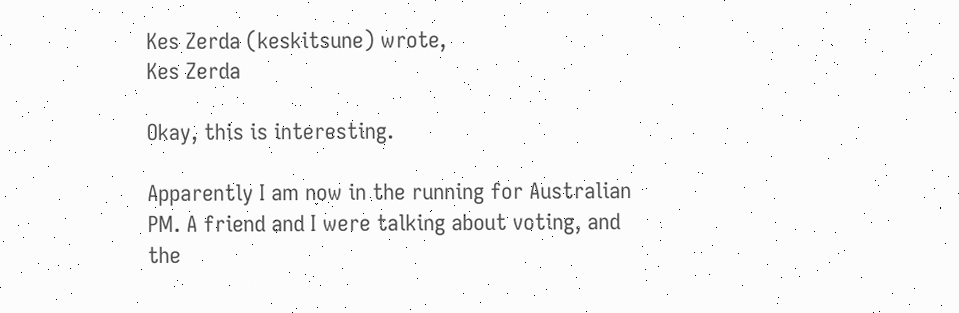Kes Zerda (keskitsune) wrote,
Kes Zerda

Okay, this is interesting.

Apparently I am now in the running for Australian PM. A friend and I were talking about voting, and the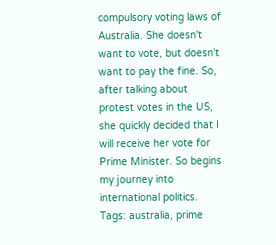compulsory voting laws of Australia. She doesn't want to vote, but doesn't want to pay the fine. So, after talking about protest votes in the US, she quickly decided that I will receive her vote for Prime Minister. So begins my journey into international politics.
Tags: australia, prime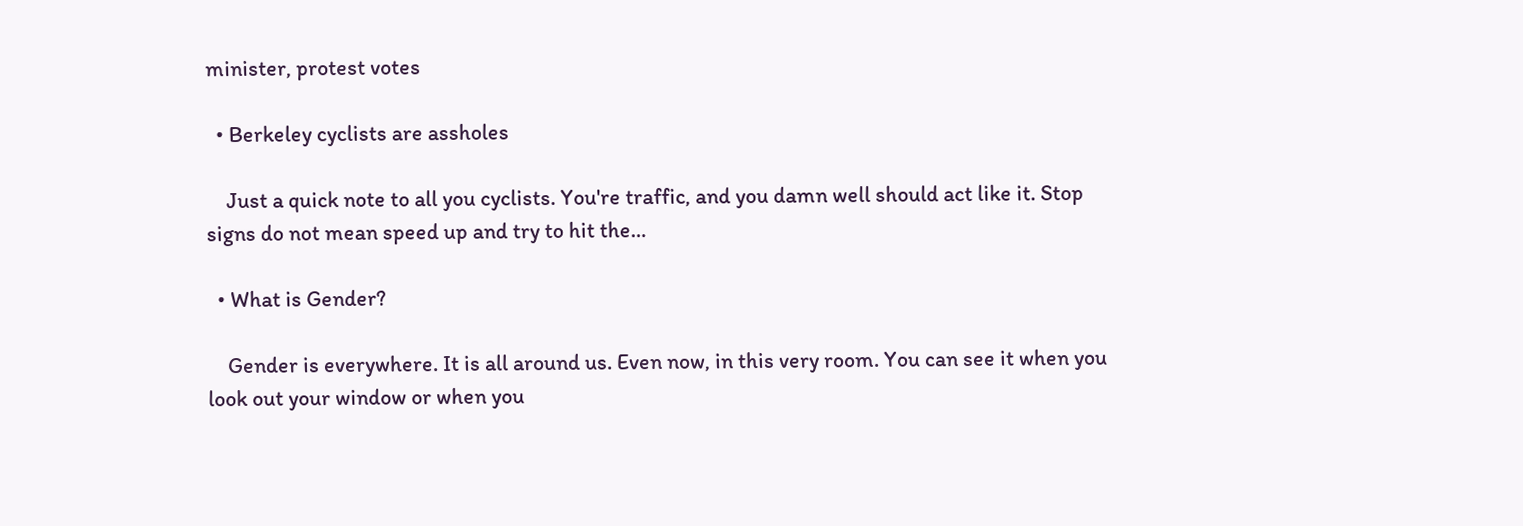minister, protest votes

  • Berkeley cyclists are assholes

    Just a quick note to all you cyclists. You're traffic, and you damn well should act like it. Stop signs do not mean speed up and try to hit the…

  • What is Gender?

    Gender is everywhere. It is all around us. Even now, in this very room. You can see it when you look out your window or when you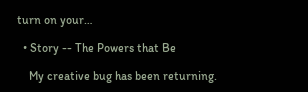turn on your…

  • Story -- The Powers that Be

    My creative bug has been returning.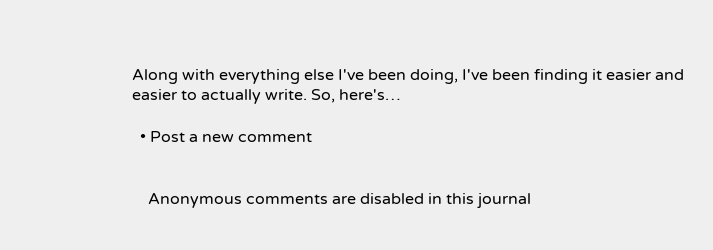Along with everything else I've been doing, I've been finding it easier and easier to actually write. So, here's…

  • Post a new comment


    Anonymous comments are disabled in this journal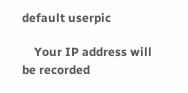default userpic

    Your IP address will be recorded